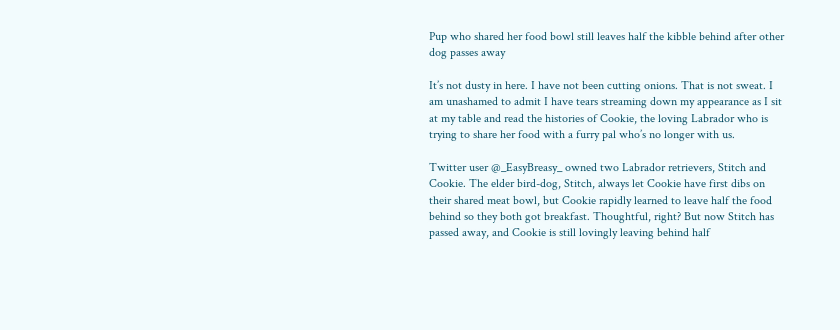Pup who shared her food bowl still leaves half the kibble behind after other dog passes away

It’s not dusty in here. I have not been cutting onions. That is not sweat. I am unashamed to admit I have tears streaming down my appearance as I sit at my table and read the histories of Cookie, the loving Labrador who is trying to share her food with a furry pal who’s no longer with us.

Twitter user @_EasyBreasy_ owned two Labrador retrievers, Stitch and Cookie. The elder bird-dog, Stitch, always let Cookie have first dibs on their shared meat bowl, but Cookie rapidly learned to leave half the food behind so they both got breakfast. Thoughtful, right? But now Stitch has passed away, and Cookie is still lovingly leaving behind half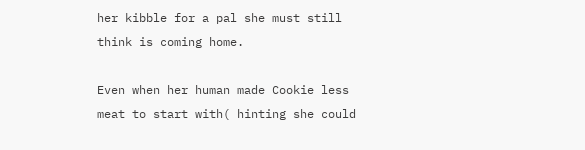her kibble for a pal she must still think is coming home.

Even when her human made Cookie less meat to start with( hinting she could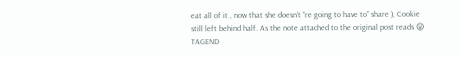eat all of it , now that she doesn’t “re going to have to” share ), Cookie still left behind half. As the note attached to the original post reads 😛 TAGEND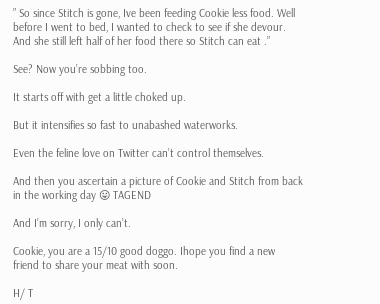” So since Stitch is gone, Ive been feeding Cookie less food. Well before I went to bed, I wanted to check to see if she devour. And she still left half of her food there so Stitch can eat .”

See? Now you’re sobbing too.

It starts off with get a little choked up.

But it intensifies so fast to unabashed waterworks.

Even the feline love on Twitter can’t control themselves.

And then you ascertain a picture of Cookie and Stitch from back in the working day 😛 TAGEND

And I’m sorry, I only can’t.

Cookie, you are a 15/10 good doggo. Ihope you find a new friend to share your meat with soon.

H/ T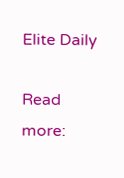Elite Daily

Read more: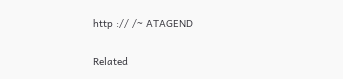http :// /~ ATAGEND

Related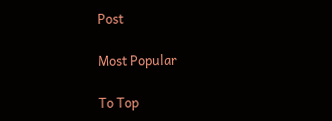Post

Most Popular

To Top